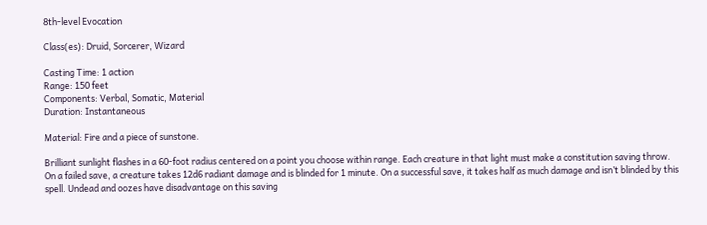8th-level Evocation

Class(es): Druid, Sorcerer, Wizard

Casting Time: 1 action
Range: 150 feet
Components: Verbal, Somatic, Material
Duration: Instantaneous

Material: Fire and a piece of sunstone.

Brilliant sunlight flashes in a 60-foot radius centered on a point you choose within range. Each creature in that light must make a constitution saving throw. On a failed save, a creature takes 12d6 radiant damage and is blinded for 1 minute. On a successful save, it takes half as much damage and isn’t blinded by this spell. Undead and oozes have disadvantage on this saving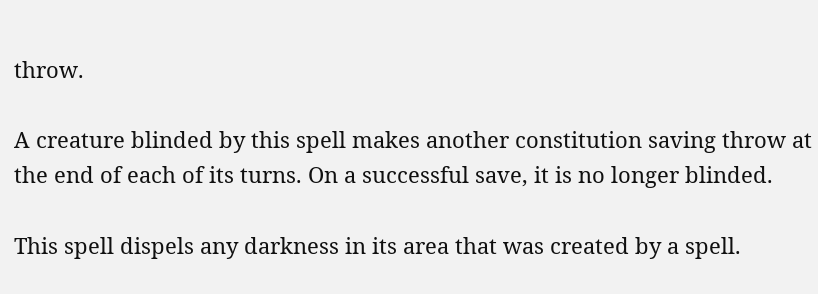throw.

A creature blinded by this spell makes another constitution saving throw at the end of each of its turns. On a successful save, it is no longer blinded.

This spell dispels any darkness in its area that was created by a spell.